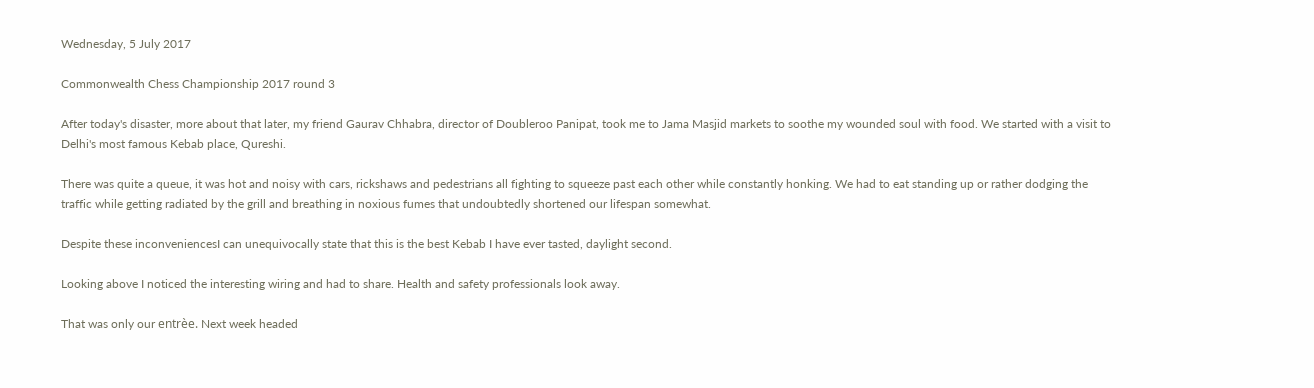Wednesday, 5 July 2017

Commonwealth Chess Championship 2017 round 3

After today's disaster, more about that later, my friend Gaurav Chhabra, director of Doubleroo Panipat, took me to Jama Masjid markets to soothe my wounded soul with food. We started with a visit to Delhi's most famous Kebab place, Qureshi.

There was quite a queue, it was hot and noisy with cars, rickshaws and pedestrians all fighting to squeeze past each other while constantly honking. We had to eat standing up or rather dodging the traffic while getting radiated by the grill and breathing in noxious fumes that undoubtedly shortened our lifespan somewhat.

Despite these inconveniencesI can unequivocally state that this is the best Kebab I have ever tasted, daylight second.

Looking above I noticed the interesting wiring and had to share. Health and safety professionals look away.

That was only our entrèe. Next week headed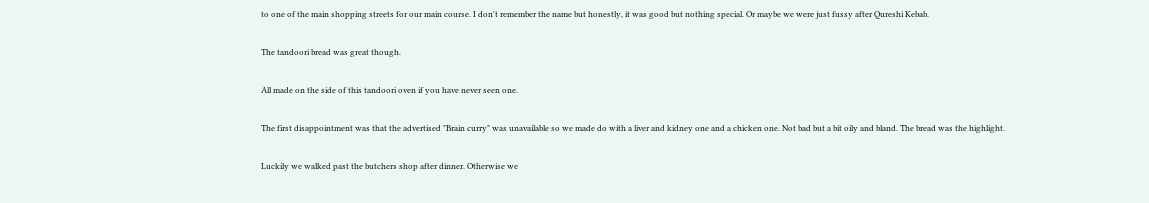to one of the main shopping streets for our main course. I don't remember the name but honestly, it was good but nothing special. Or maybe we were just fussy after Qureshi Kebab.

The tandoori bread was great though.

All made on the side of this tandoori oven if you have never seen one.

The first disappointment was that the advertised "Brain curry" was unavailable so we made do with a liver and kidney one and a chicken one. Not bad but a bit oily and bland. The bread was the highlight.

Luckily we walked past the butchers shop after dinner. Otherwise we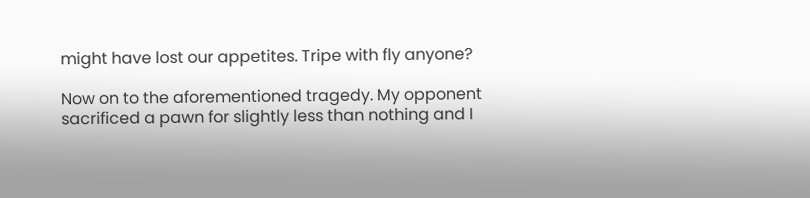might have lost our appetites. Tripe with fly anyone?

Now on to the aforementioned tragedy. My opponent sacrificed a pawn for slightly less than nothing and I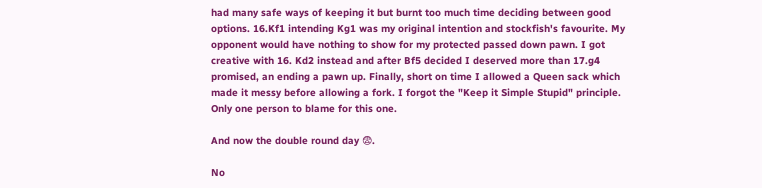had many safe ways of keeping it but burnt too much time deciding between good options. 16.Kf1 intending Kg1 was my original intention and stockfish's favourite. My opponent would have nothing to show for my protected passed down pawn. I got creative with 16. Kd2 instead and after Bf5 decided I deserved more than 17.g4 promised, an ending a pawn up. Finally, short on time I allowed a Queen sack which made it messy before allowing a fork. I forgot the "Keep it Simple Stupid" principle. Only one person to blame for this one.

And now the double round day 😨.

No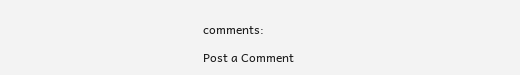comments:

Post a Comment